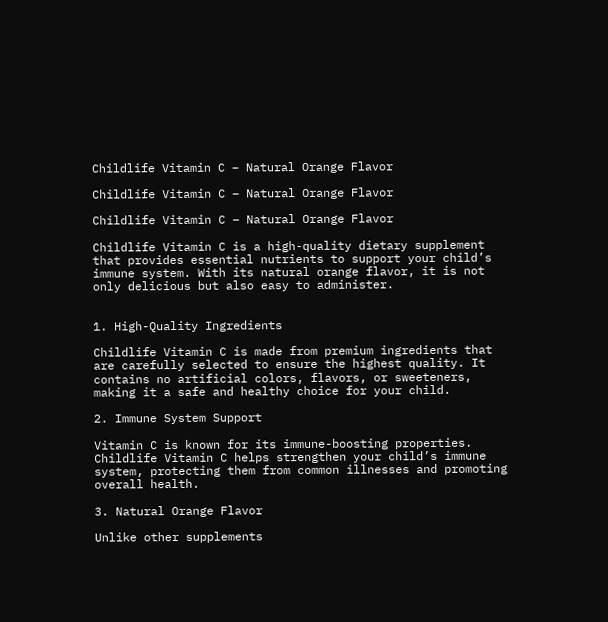Childlife Vitamin C – Natural Orange Flavor

Childlife Vitamin C – Natural Orange Flavor

Childlife Vitamin C – Natural Orange Flavor

Childlife Vitamin C is a high-quality dietary supplement that provides essential nutrients to support your child’s immune system. With its natural orange flavor, it is not only delicious but also easy to administer.


1. High-Quality Ingredients

Childlife Vitamin C is made from premium ingredients that are carefully selected to ensure the highest quality. It contains no artificial colors, flavors, or sweeteners, making it a safe and healthy choice for your child.

2. Immune System Support

Vitamin C is known for its immune-boosting properties. Childlife Vitamin C helps strengthen your child’s immune system, protecting them from common illnesses and promoting overall health.

3. Natural Orange Flavor

Unlike other supplements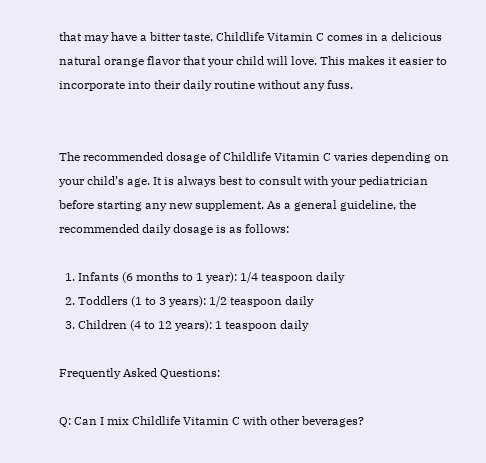that may have a bitter taste, Childlife Vitamin C comes in a delicious natural orange flavor that your child will love. This makes it easier to incorporate into their daily routine without any fuss.


The recommended dosage of Childlife Vitamin C varies depending on your child’s age. It is always best to consult with your pediatrician before starting any new supplement. As a general guideline, the recommended daily dosage is as follows:

  1. Infants (6 months to 1 year): 1/4 teaspoon daily
  2. Toddlers (1 to 3 years): 1/2 teaspoon daily
  3. Children (4 to 12 years): 1 teaspoon daily

Frequently Asked Questions:

Q: Can I mix Childlife Vitamin C with other beverages?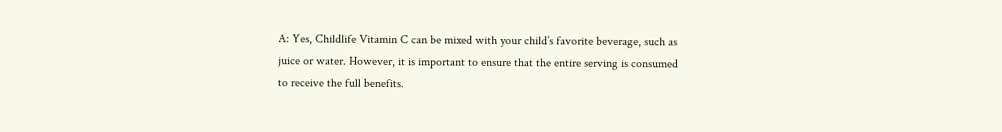A: Yes, Childlife Vitamin C can be mixed with your child’s favorite beverage, such as juice or water. However, it is important to ensure that the entire serving is consumed to receive the full benefits.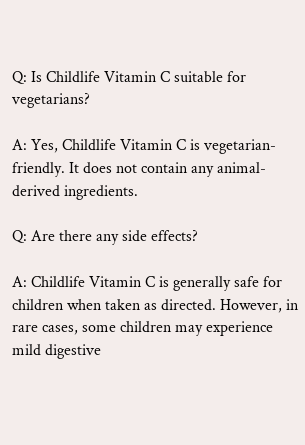Q: Is Childlife Vitamin C suitable for vegetarians?

A: Yes, Childlife Vitamin C is vegetarian-friendly. It does not contain any animal-derived ingredients.

Q: Are there any side effects?

A: Childlife Vitamin C is generally safe for children when taken as directed. However, in rare cases, some children may experience mild digestive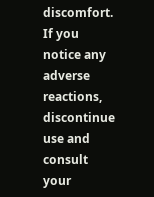discomfort. If you notice any adverse reactions, discontinue use and consult your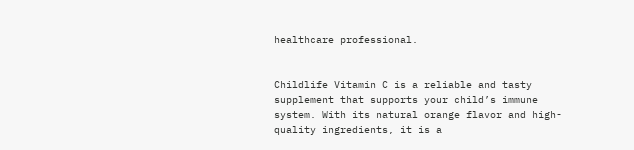healthcare professional.


Childlife Vitamin C is a reliable and tasty supplement that supports your child’s immune system. With its natural orange flavor and high-quality ingredients, it is a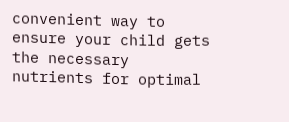convenient way to ensure your child gets the necessary nutrients for optimal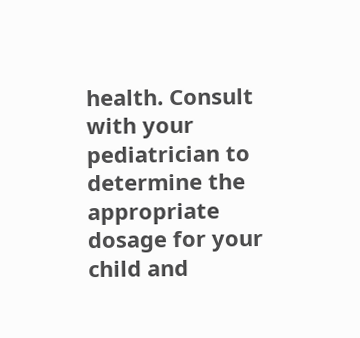health. Consult with your pediatrician to determine the appropriate dosage for your child and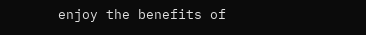enjoy the benefits of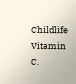Childlife Vitamin C.